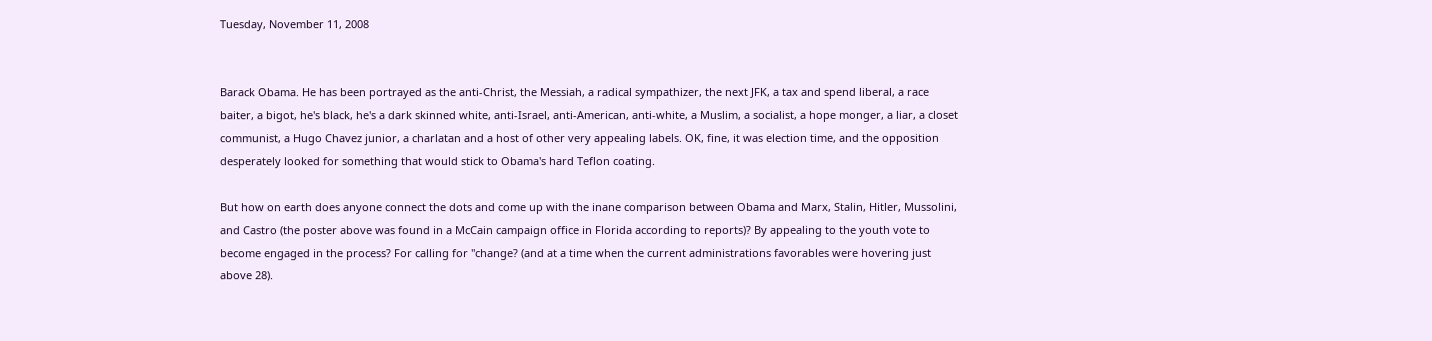Tuesday, November 11, 2008


Barack Obama. He has been portrayed as the anti-Christ, the Messiah, a radical sympathizer, the next JFK, a tax and spend liberal, a race baiter, a bigot, he's black, he's a dark skinned white, anti-Israel, anti-American, anti-white, a Muslim, a socialist, a hope monger, a liar, a closet communist, a Hugo Chavez junior, a charlatan and a host of other very appealing labels. OK, fine, it was election time, and the opposition desperately looked for something that would stick to Obama's hard Teflon coating.

But how on earth does anyone connect the dots and come up with the inane comparison between Obama and Marx, Stalin, Hitler, Mussolini, and Castro (the poster above was found in a McCain campaign office in Florida according to reports)? By appealing to the youth vote to become engaged in the process? For calling for "change? (and at a time when the current administrations favorables were hovering just above 28).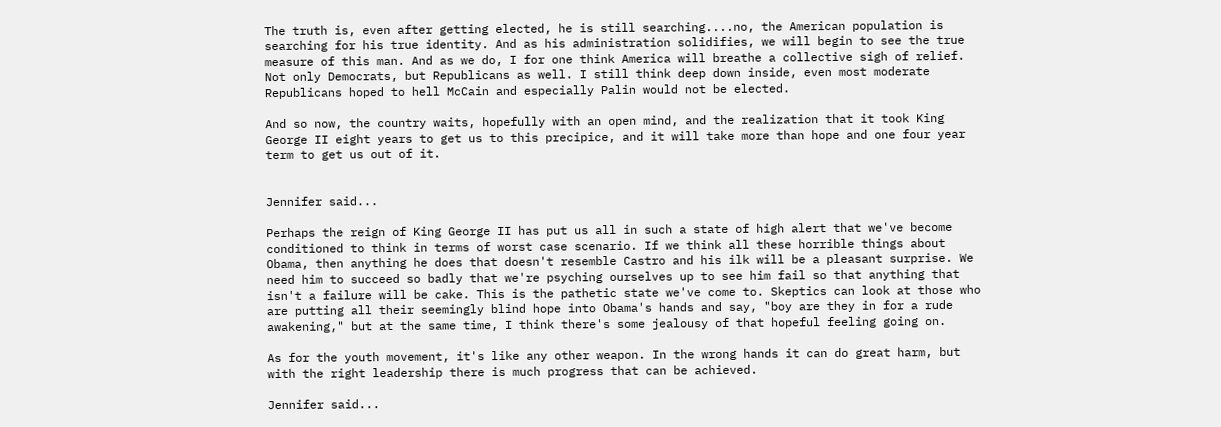The truth is, even after getting elected, he is still searching....no, the American population is searching for his true identity. And as his administration solidifies, we will begin to see the true measure of this man. And as we do, I for one think America will breathe a collective sigh of relief. Not only Democrats, but Republicans as well. I still think deep down inside, even most moderate Republicans hoped to hell McCain and especially Palin would not be elected.

And so now, the country waits, hopefully with an open mind, and the realization that it took King George II eight years to get us to this precipice, and it will take more than hope and one four year term to get us out of it.


Jennifer said...

Perhaps the reign of King George II has put us all in such a state of high alert that we've become conditioned to think in terms of worst case scenario. If we think all these horrible things about Obama, then anything he does that doesn't resemble Castro and his ilk will be a pleasant surprise. We need him to succeed so badly that we're psyching ourselves up to see him fail so that anything that isn't a failure will be cake. This is the pathetic state we've come to. Skeptics can look at those who are putting all their seemingly blind hope into Obama's hands and say, "boy are they in for a rude awakening," but at the same time, I think there's some jealousy of that hopeful feeling going on.

As for the youth movement, it's like any other weapon. In the wrong hands it can do great harm, but with the right leadership there is much progress that can be achieved.

Jennifer said...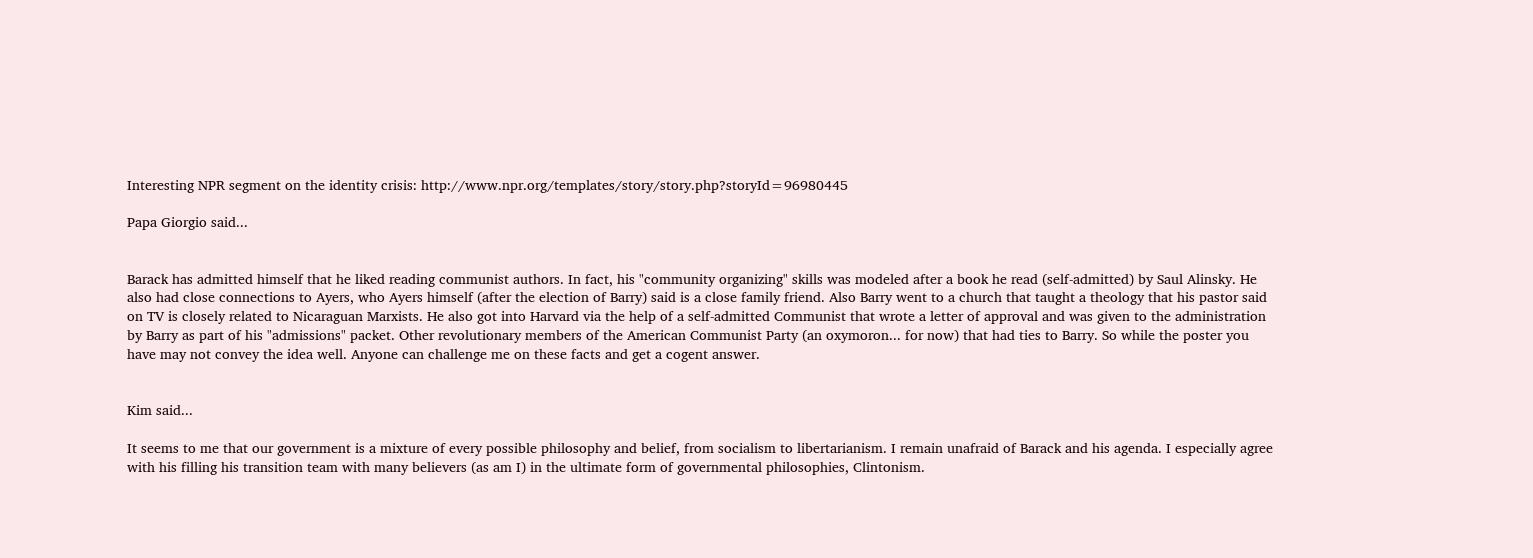Interesting NPR segment on the identity crisis: http://www.npr.org/templates/story/story.php?storyId=96980445

Papa Giorgio said...


Barack has admitted himself that he liked reading communist authors. In fact, his "community organizing" skills was modeled after a book he read (self-admitted) by Saul Alinsky. He also had close connections to Ayers, who Ayers himself (after the election of Barry) said is a close family friend. Also Barry went to a church that taught a theology that his pastor said on TV is closely related to Nicaraguan Marxists. He also got into Harvard via the help of a self-admitted Communist that wrote a letter of approval and was given to the administration by Barry as part of his "admissions" packet. Other revolutionary members of the American Communist Party (an oxymoron... for now) that had ties to Barry. So while the poster you have may not convey the idea well. Anyone can challenge me on these facts and get a cogent answer.


Kim said...

It seems to me that our government is a mixture of every possible philosophy and belief, from socialism to libertarianism. I remain unafraid of Barack and his agenda. I especially agree with his filling his transition team with many believers (as am I) in the ultimate form of governmental philosophies, Clintonism.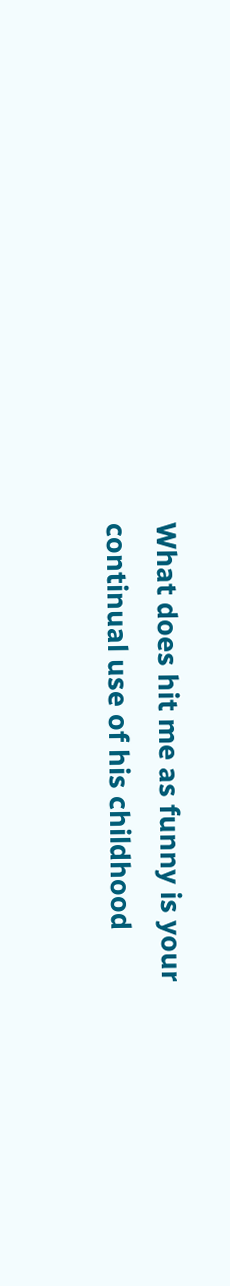What does hit me as funny is your continual use of his childhood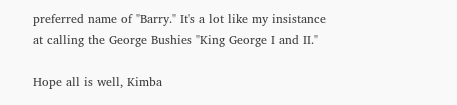preferred name of "Barry." It's a lot like my insistance at calling the George Bushies "King George I and II."

Hope all is well, Kimba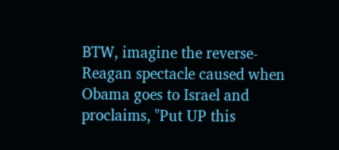BTW, imagine the reverse-Reagan spectacle caused when Obama goes to Israel and proclaims, "Put UP this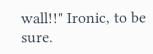wall!!" Ironic, to be sure.